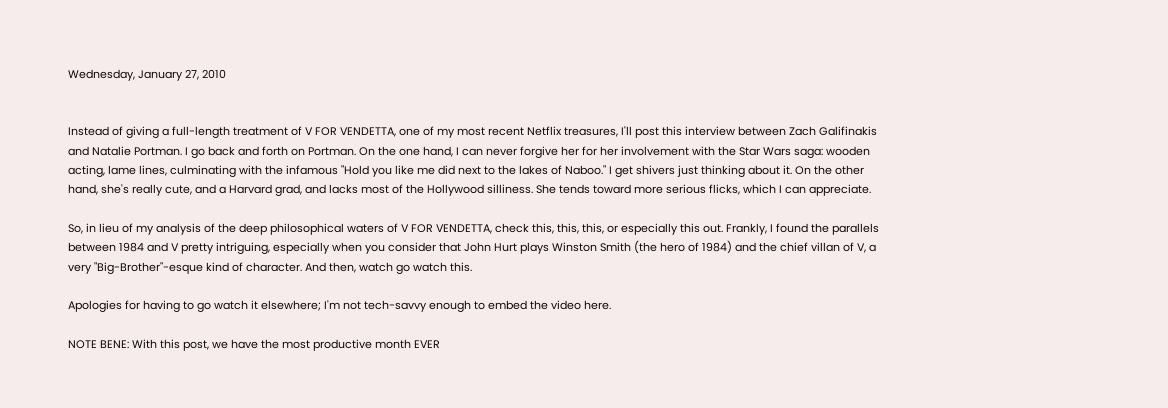Wednesday, January 27, 2010


Instead of giving a full-length treatment of V FOR VENDETTA, one of my most recent Netflix treasures, I'll post this interview between Zach Galifinakis and Natalie Portman. I go back and forth on Portman. On the one hand, I can never forgive her for her involvement with the Star Wars saga: wooden acting, lame lines, culminating with the infamous "Hold you like me did next to the lakes of Naboo." I get shivers just thinking about it. On the other hand, she's really cute, and a Harvard grad, and lacks most of the Hollywood silliness. She tends toward more serious flicks, which I can appreciate.

So, in lieu of my analysis of the deep philosophical waters of V FOR VENDETTA, check this, this, this, or especially this out. Frankly, I found the parallels between 1984 and V pretty intriguing, especially when you consider that John Hurt plays Winston Smith (the hero of 1984) and the chief villan of V, a very "Big-Brother"-esque kind of character. And then, watch go watch this.

Apologies for having to go watch it elsewhere; I'm not tech-savvy enough to embed the video here.

NOTE BENE: With this post, we have the most productive month EVER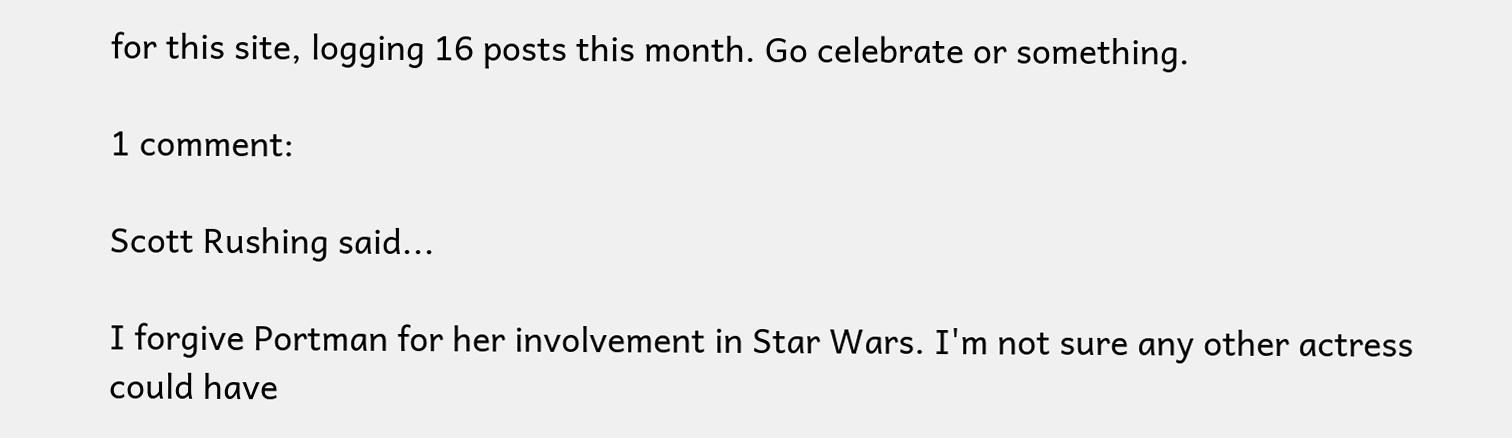for this site, logging 16 posts this month. Go celebrate or something.

1 comment:

Scott Rushing said...

I forgive Portman for her involvement in Star Wars. I'm not sure any other actress could have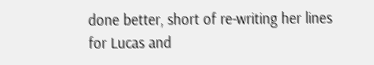done better, short of re-writing her lines for Lucas and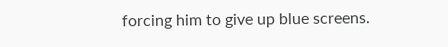forcing him to give up blue screens.